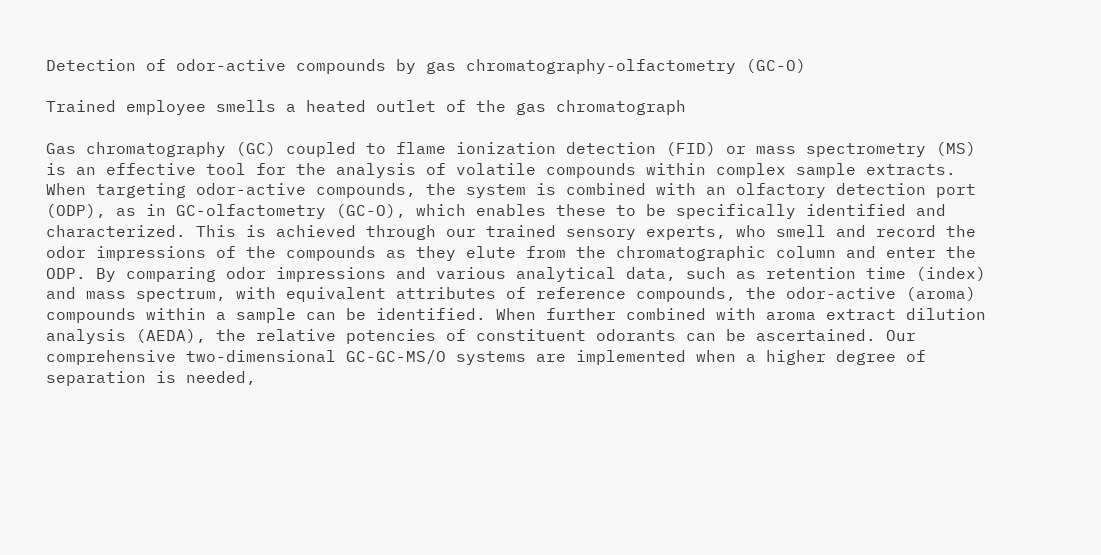Detection of odor-active compounds by gas chromatography-olfactometry (GC-O)

Trained employee smells a heated outlet of the gas chromatograph

Gas chromatography (GC) coupled to flame ionization detection (FID) or mass spectrometry (MS) is an effective tool for the analysis of volatile compounds within complex sample extracts. When targeting odor-active compounds, the system is combined with an olfactory detection port (ODP), as in GC-olfactometry (GC-O), which enables these to be specifically identified and characterized. This is achieved through our trained sensory experts, who smell and record the odor impressions of the compounds as they elute from the chromatographic column and enter the ODP. By comparing odor impressions and various analytical data, such as retention time (index) and mass spectrum, with equivalent attributes of reference compounds, the odor-active (aroma) compounds within a sample can be identified. When further combined with aroma extract dilution analysis (AEDA), the relative potencies of constituent odorants can be ascertained. Our comprehensive two-dimensional GC-GC-MS/O systems are implemented when a higher degree of separation is needed,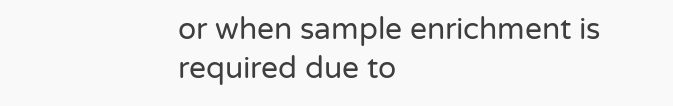or when sample enrichment is required due to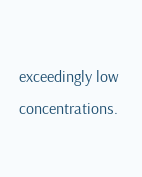exceedingly low concentrations.